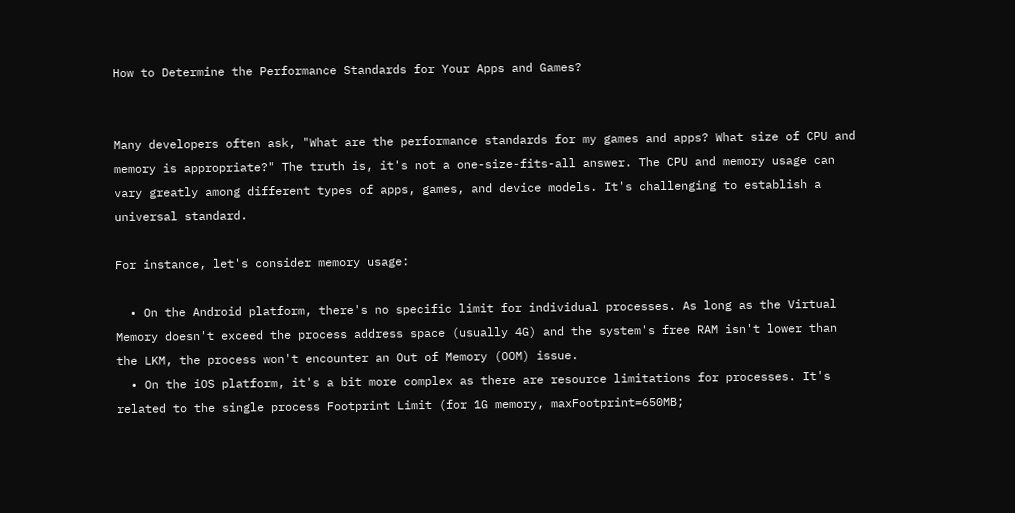How to Determine the Performance Standards for Your Apps and Games?


Many developers often ask, "What are the performance standards for my games and apps? What size of CPU and memory is appropriate?" The truth is, it's not a one-size-fits-all answer. The CPU and memory usage can vary greatly among different types of apps, games, and device models. It's challenging to establish a universal standard.

For instance, let's consider memory usage:

  • On the Android platform, there's no specific limit for individual processes. As long as the Virtual Memory doesn't exceed the process address space (usually 4G) and the system's free RAM isn't lower than the LKM, the process won't encounter an Out of Memory (OOM) issue.
  • On the iOS platform, it's a bit more complex as there are resource limitations for processes. It's related to the single process Footprint Limit (for 1G memory, maxFootprint=650MB;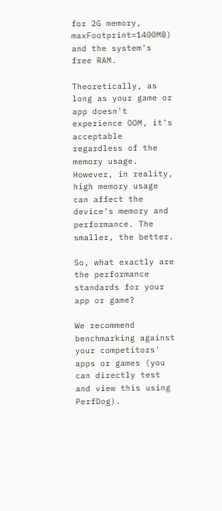for 2G memory, maxFootprint=1400MB) and the system's free RAM.

Theoretically, as long as your game or app doesn't experience OOM, it's acceptable regardless of the memory usage. However, in reality, high memory usage can affect the device's memory and performance. The smaller, the better.

So, what exactly are the performance standards for your app or game?

We recommend benchmarking against your competitors' apps or games (you can directly test and view this using PerfDog).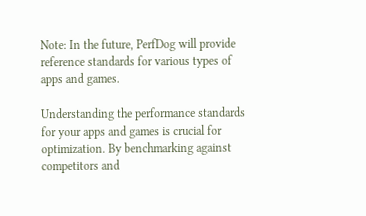Note: In the future, PerfDog will provide reference standards for various types of apps and games.

Understanding the performance standards for your apps and games is crucial for optimization. By benchmarking against competitors and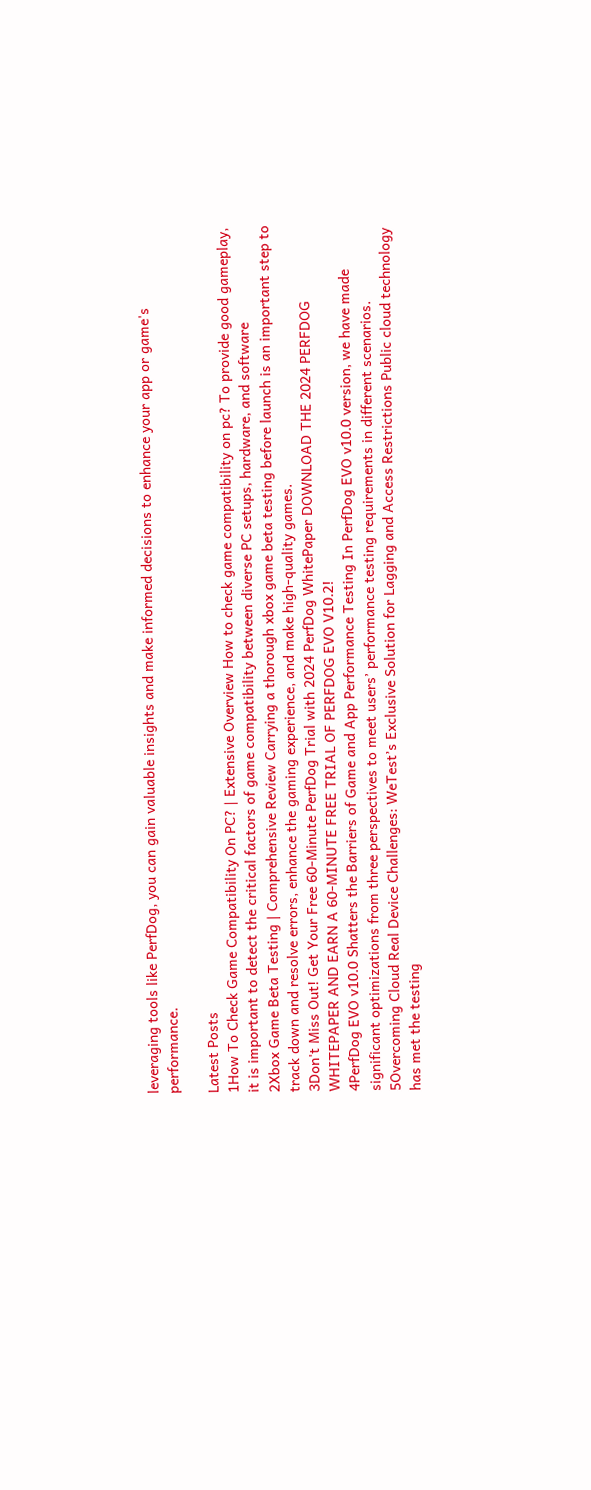leveraging tools like PerfDog, you can gain valuable insights and make informed decisions to enhance your app or game's performance.

Latest Posts
1How To Check Game Compatibility On PC? | Extensive Overview How to check game compatibility on pc? To provide good gameplay, it is important to detect the critical factors of game compatibility between diverse PC setups, hardware, and software
2Xbox Game Beta Testing | Comprehensive Review Carrying a thorough xbox game beta testing before launch is an important step to track down and resolve errors, enhance the gaming experience, and make high-quality games.
3Don't Miss Out! Get Your Free 60-Minute PerfDog Trial with 2024 PerfDog WhitePaper DOWNLOAD THE 2024 PERFDOG WHITEPAPER AND EARN A 60-MINUTE FREE TRIAL OF PERFDOG EVO V10.2!
4PerfDog EVO v10.0 Shatters the Barriers of Game and App Performance Testing In PerfDog EVO v10.0 version, we have made significant optimizations from three perspectives to meet users’ performance testing requirements in different scenarios.
5Overcoming Cloud Real Device Challenges: WeTest’s Exclusive Solution for Lagging and Access Restrictions Public cloud technology has met the testing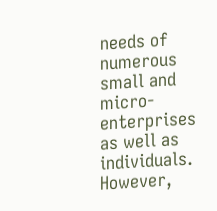needs of numerous small and micro-enterprises as well as individuals. However,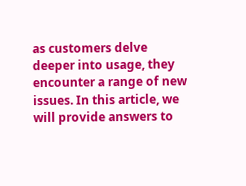as customers delve deeper into usage, they encounter a range of new issues. In this article, we will provide answers to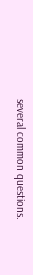several common questions.